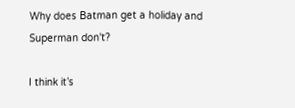Why does Batman get a holiday and Superman don't?

I think it’s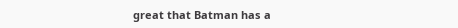great that Batman has a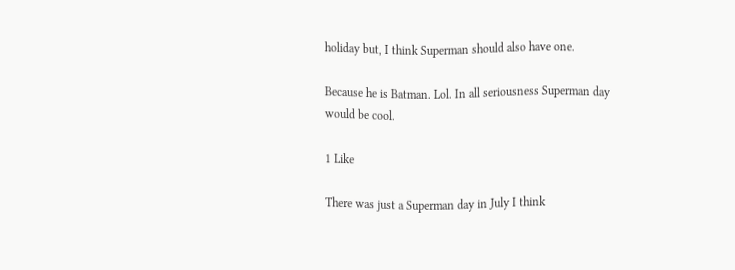holiday but, I think Superman should also have one.

Because he is Batman. Lol. In all seriousness Superman day would be cool.

1 Like

There was just a Superman day in July I think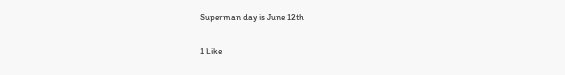Superman day is June 12th

1 Like